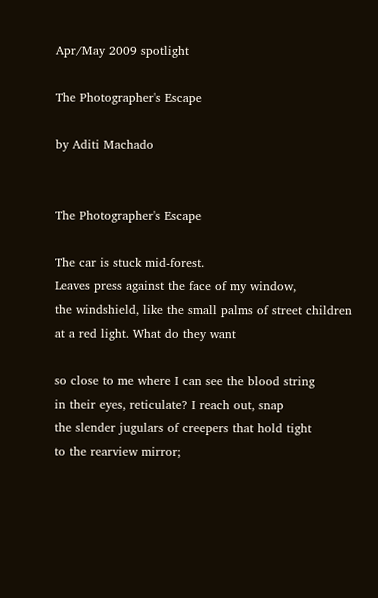Apr/May 2009 spotlight

The Photographer's Escape

by Aditi Machado


The Photographer's Escape

The car is stuck mid-forest.
Leaves press against the face of my window,
the windshield, like the small palms of street children
at a red light. What do they want

so close to me where I can see the blood string
in their eyes, reticulate? I reach out, snap
the slender jugulars of creepers that hold tight
to the rearview mirror;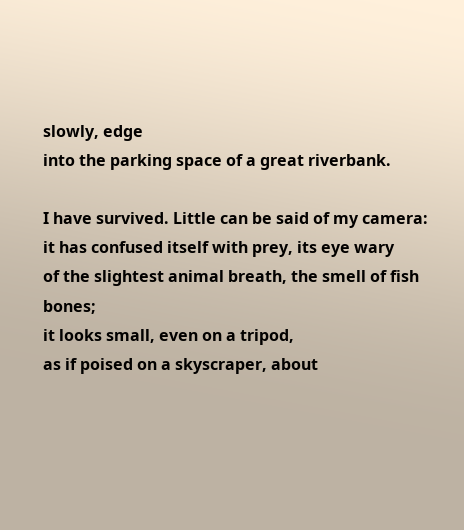slowly, edge
into the parking space of a great riverbank.

I have survived. Little can be said of my camera:
it has confused itself with prey, its eye wary
of the slightest animal breath, the smell of fish bones;
it looks small, even on a tripod,
as if poised on a skyscraper, about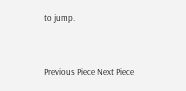to jump.


Previous Piece Next Piece